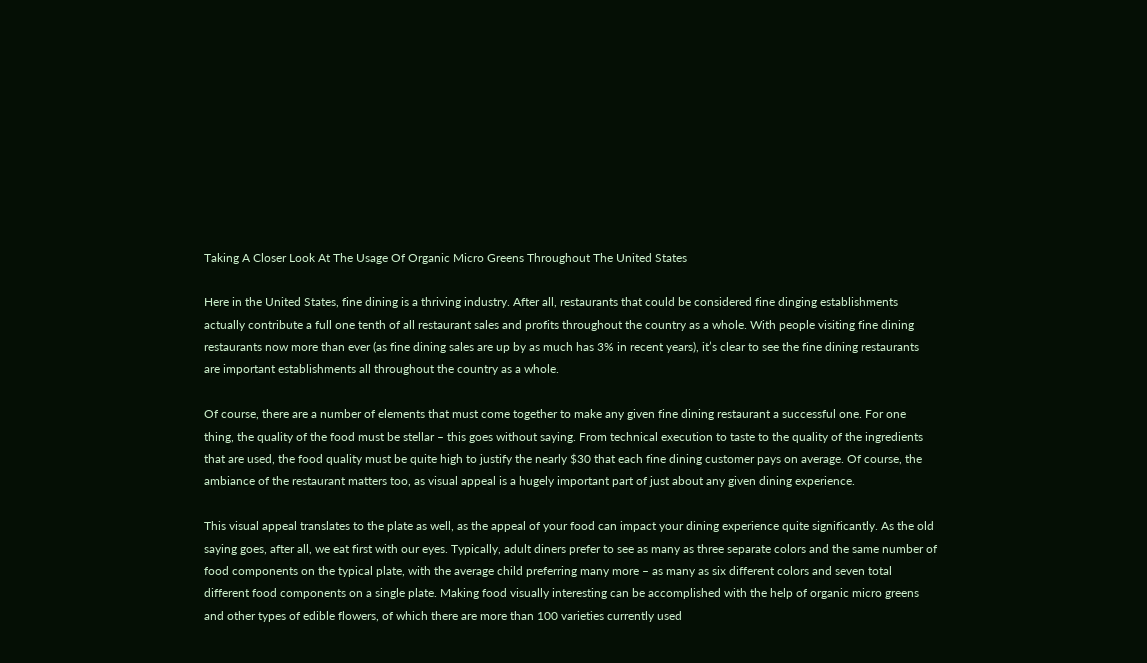Taking A Closer Look At The Usage Of Organic Micro Greens Throughout The United States

Here in the United States, fine dining is a thriving industry. After all, restaurants that could be considered fine dinging establishments actually contribute a full one tenth of all restaurant sales and profits throughout the country as a whole. With people visiting fine dining restaurants now more than ever (as fine dining sales are up by as much has 3% in recent years), it’s clear to see the fine dining restaurants are important establishments all throughout the country as a whole.

Of course, there are a number of elements that must come together to make any given fine dining restaurant a successful one. For one thing, the quality of the food must be stellar – this goes without saying. From technical execution to taste to the quality of the ingredients that are used, the food quality must be quite high to justify the nearly $30 that each fine dining customer pays on average. Of course, the ambiance of the restaurant matters too, as visual appeal is a hugely important part of just about any given dining experience.

This visual appeal translates to the plate as well, as the appeal of your food can impact your dining experience quite significantly. As the old saying goes, after all, we eat first with our eyes. Typically, adult diners prefer to see as many as three separate colors and the same number of food components on the typical plate, with the average child preferring many more – as many as six different colors and seven total different food components on a single plate. Making food visually interesting can be accomplished with the help of organic micro greens and other types of edible flowers, of which there are more than 100 varieties currently used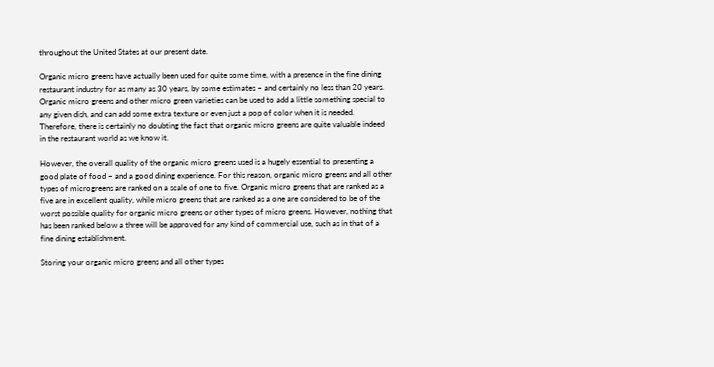throughout the United States at our present date.

Organic micro greens have actually been used for quite some time, with a presence in the fine dining restaurant industry for as many as 30 years, by some estimates – and certainly no less than 20 years. Organic micro greens and other micro green varieties can be used to add a little something special to any given dish, and can add some extra texture or even just a pop of color when it is needed. Therefore, there is certainly no doubting the fact that organic micro greens are quite valuable indeed in the restaurant world as we know it.

However, the overall quality of the organic micro greens used is a hugely essential to presenting a good plate of food – and a good dining experience. For this reason, organic micro greens and all other types of microgreens are ranked on a scale of one to five. Organic micro greens that are ranked as a five are in excellent quality, while micro greens that are ranked as a one are considered to be of the worst possible quality for organic micro greens or other types of micro greens. However, nothing that has been ranked below a three will be approved for any kind of commercial use, such as in that of a fine dining establishment.

Storing your organic micro greens and all other types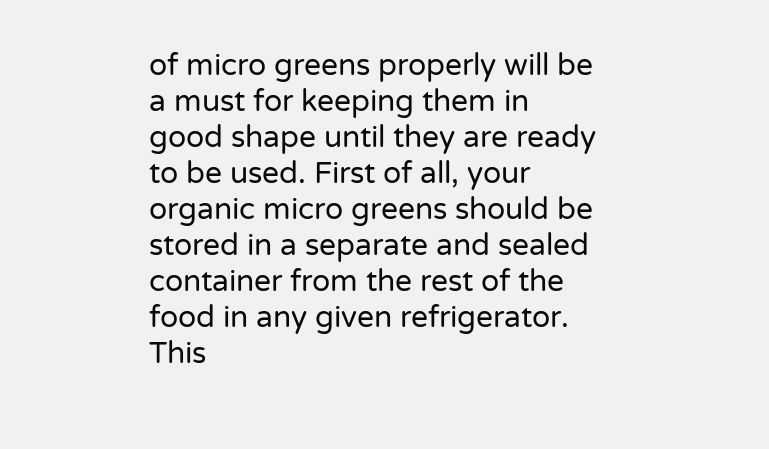of micro greens properly will be a must for keeping them in good shape until they are ready to be used. First of all, your organic micro greens should be stored in a separate and sealed container from the rest of the food in any given refrigerator. This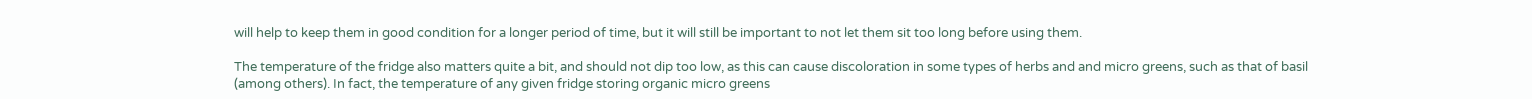will help to keep them in good condition for a longer period of time, but it will still be important to not let them sit too long before using them.

The temperature of the fridge also matters quite a bit, and should not dip too low, as this can cause discoloration in some types of herbs and and micro greens, such as that of basil (among others). In fact, the temperature of any given fridge storing organic micro greens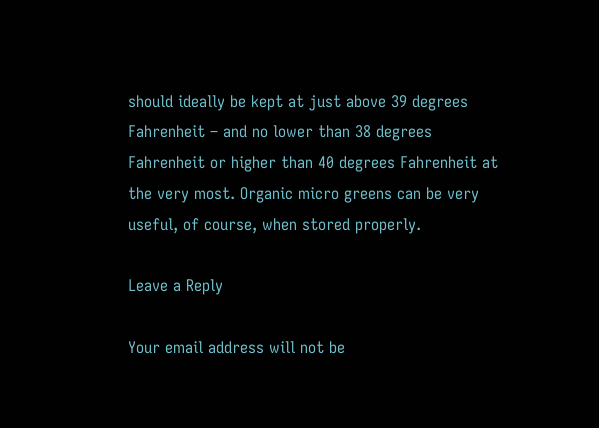should ideally be kept at just above 39 degrees Fahrenheit – and no lower than 38 degrees Fahrenheit or higher than 40 degrees Fahrenheit at the very most. Organic micro greens can be very useful, of course, when stored properly.

Leave a Reply

Your email address will not be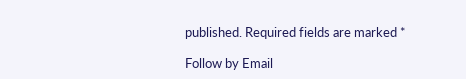published. Required fields are marked *

Follow by Email